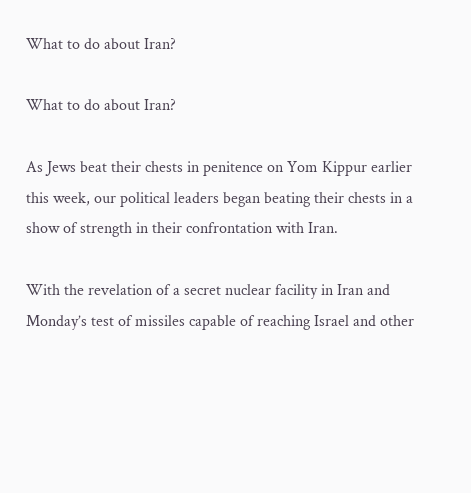What to do about Iran?

What to do about Iran?

As Jews beat their chests in penitence on Yom Kippur earlier this week, our political leaders began beating their chests in a show of strength in their confrontation with Iran.

With the revelation of a secret nuclear facility in Iran and Monday’s test of missiles capable of reaching Israel and other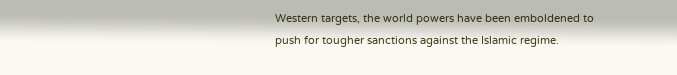Western targets, the world powers have been emboldened to push for tougher sanctions against the Islamic regime.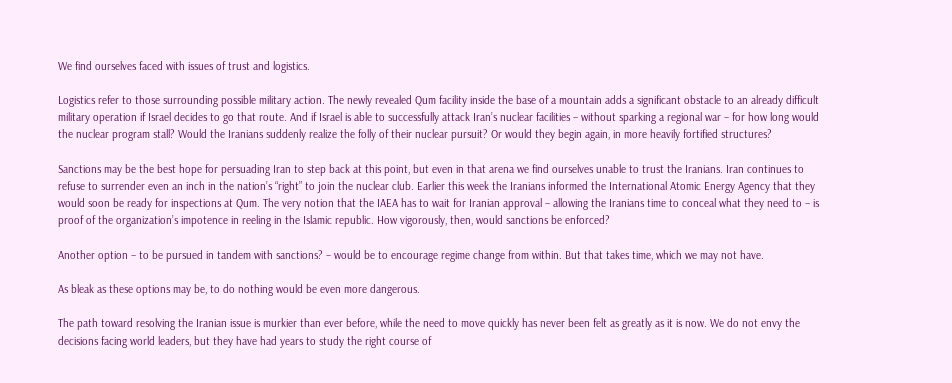We find ourselves faced with issues of trust and logistics.

Logistics refer to those surrounding possible military action. The newly revealed Qum facility inside the base of a mountain adds a significant obstacle to an already difficult military operation if Israel decides to go that route. And if Israel is able to successfully attack Iran’s nuclear facilities – without sparking a regional war – for how long would the nuclear program stall? Would the Iranians suddenly realize the folly of their nuclear pursuit? Or would they begin again, in more heavily fortified structures?

Sanctions may be the best hope for persuading Iran to step back at this point, but even in that arena we find ourselves unable to trust the Iranians. Iran continues to refuse to surrender even an inch in the nation’s “right” to join the nuclear club. Earlier this week the Iranians informed the International Atomic Energy Agency that they would soon be ready for inspections at Qum. The very notion that the IAEA has to wait for Iranian approval – allowing the Iranians time to conceal what they need to – is proof of the organization’s impotence in reeling in the Islamic republic. How vigorously, then, would sanctions be enforced?

Another option – to be pursued in tandem with sanctions? – would be to encourage regime change from within. But that takes time, which we may not have.

As bleak as these options may be, to do nothing would be even more dangerous.

The path toward resolving the Iranian issue is murkier than ever before, while the need to move quickly has never been felt as greatly as it is now. We do not envy the decisions facing world leaders, but they have had years to study the right course of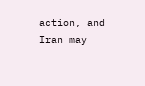action, and Iran may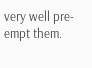very well pre-empt them.